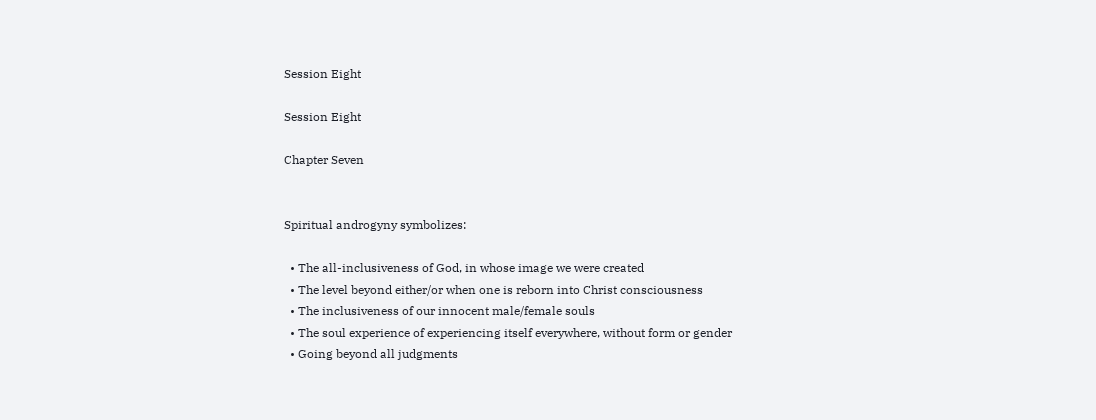Session Eight

Session Eight

Chapter Seven


Spiritual androgyny symbolizes:

  • The all-inclusiveness of God, in whose image we were created
  • The level beyond either/or when one is reborn into Christ consciousness
  • The inclusiveness of our innocent male/female souls
  • The soul experience of experiencing itself everywhere, without form or gender
  • Going beyond all judgments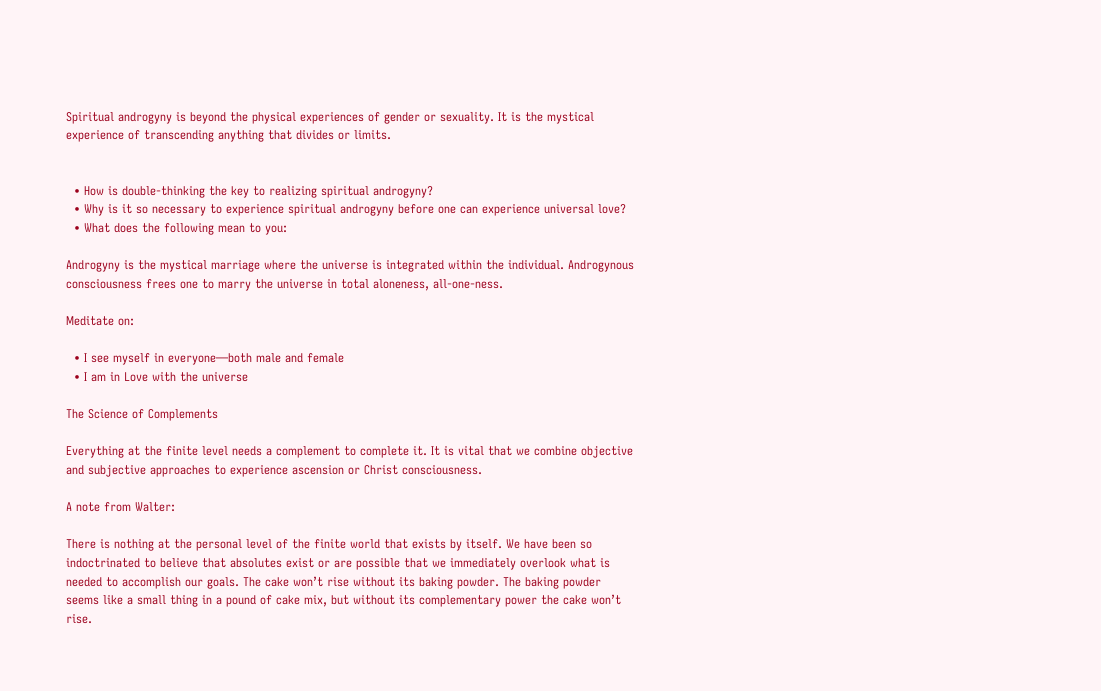Spiritual androgyny is beyond the physical experiences of gender or sexuality. It is the mystical experience of transcending anything that divides or limits.


  • How is double-thinking the key to realizing spiritual androgyny?
  • Why is it so necessary to experience spiritual androgyny before one can experience universal love?
  • What does the following mean to you:

Androgyny is the mystical marriage where the universe is integrated within the individual. Androgynous consciousness frees one to marry the universe in total aloneness, all-one-ness.

Meditate on:

  • I see myself in everyone—both male and female
  • I am in Love with the universe

The Science of Complements

Everything at the finite level needs a complement to complete it. It is vital that we combine objective and subjective approaches to experience ascension or Christ consciousness.

A note from Walter:

There is nothing at the personal level of the finite world that exists by itself. We have been so indoctrinated to believe that absolutes exist or are possible that we immediately overlook what is needed to accomplish our goals. The cake won’t rise without its baking powder. The baking powder seems like a small thing in a pound of cake mix, but without its complementary power the cake won’t rise.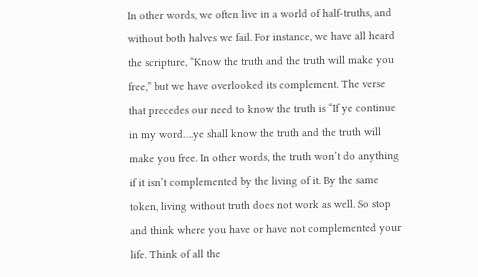In other words, we often live in a world of half-truths, and without both halves we fail. For instance, we have all heard the scripture, “Know the truth and the truth will make you free,” but we have overlooked its complement. The verse that precedes our need to know the truth is “If ye continue in my word….ye shall know the truth and the truth will make you free. In other words, the truth won’t do anything if it isn’t complemented by the living of it. By the same token, living without truth does not work as well. So stop and think where you have or have not complemented your life. Think of all the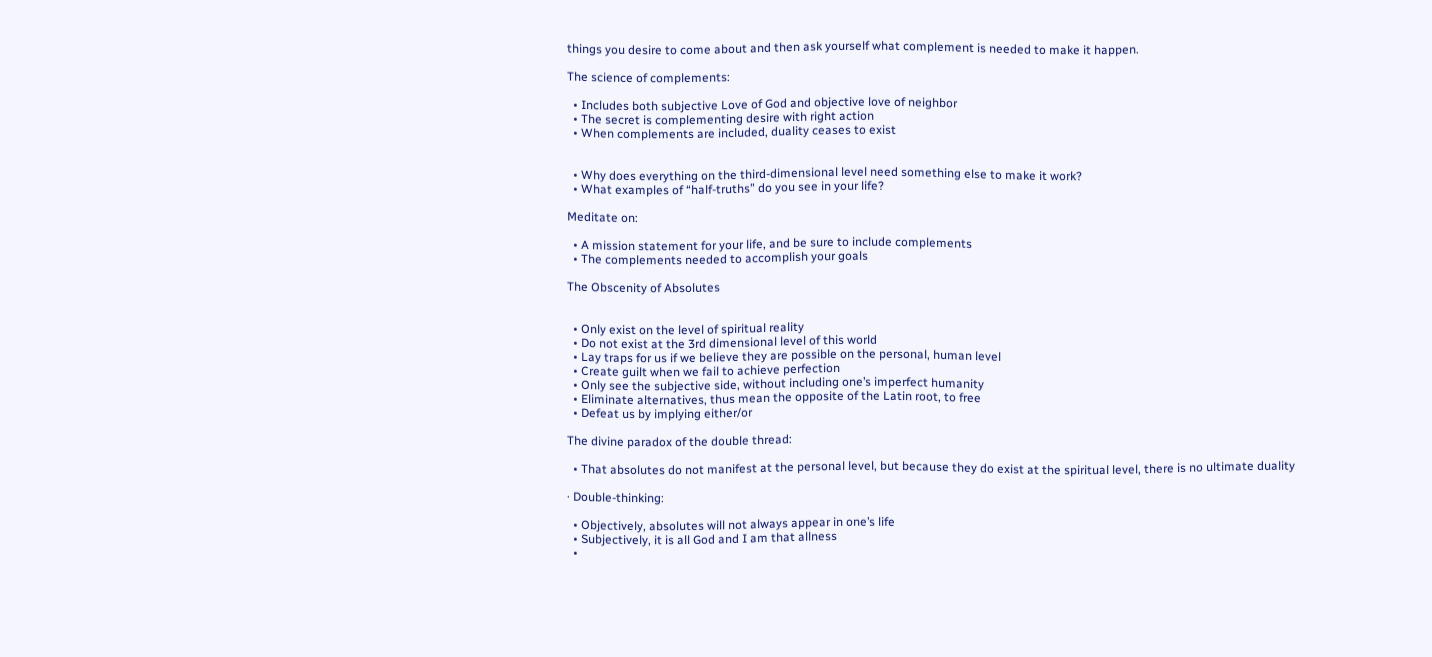things you desire to come about and then ask yourself what complement is needed to make it happen.

The science of complements:

  • Includes both subjective Love of God and objective love of neighbor
  • The secret is complementing desire with right action
  • When complements are included, duality ceases to exist


  • Why does everything on the third-dimensional level need something else to make it work?
  • What examples of “half-truths” do you see in your life?

Meditate on:

  • A mission statement for your life, and be sure to include complements
  • The complements needed to accomplish your goals

The Obscenity of Absolutes


  • Only exist on the level of spiritual reality
  • Do not exist at the 3rd dimensional level of this world
  • Lay traps for us if we believe they are possible on the personal, human level
  • Create guilt when we fail to achieve perfection
  • Only see the subjective side, without including one’s imperfect humanity
  • Eliminate alternatives, thus mean the opposite of the Latin root, to free
  • Defeat us by implying either/or

The divine paradox of the double thread:

  • That absolutes do not manifest at the personal level, but because they do exist at the spiritual level, there is no ultimate duality

· Double-thinking:

  • Objectively, absolutes will not always appear in one’s life
  • Subjectively, it is all God and I am that allness
  •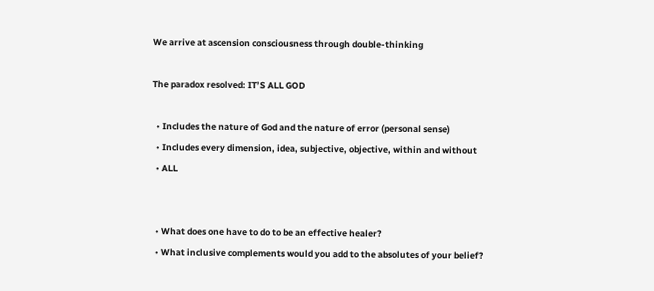We arrive at ascension consciousness through double-thinking

The paradox resolved: IT’S ALL GOD

  • Includes the nature of God and the nature of error (personal sense)
  • Includes every dimension, idea, subjective, objective, within and without
  • ALL


  • What does one have to do to be an effective healer?
  • What inclusive complements would you add to the absolutes of your belief?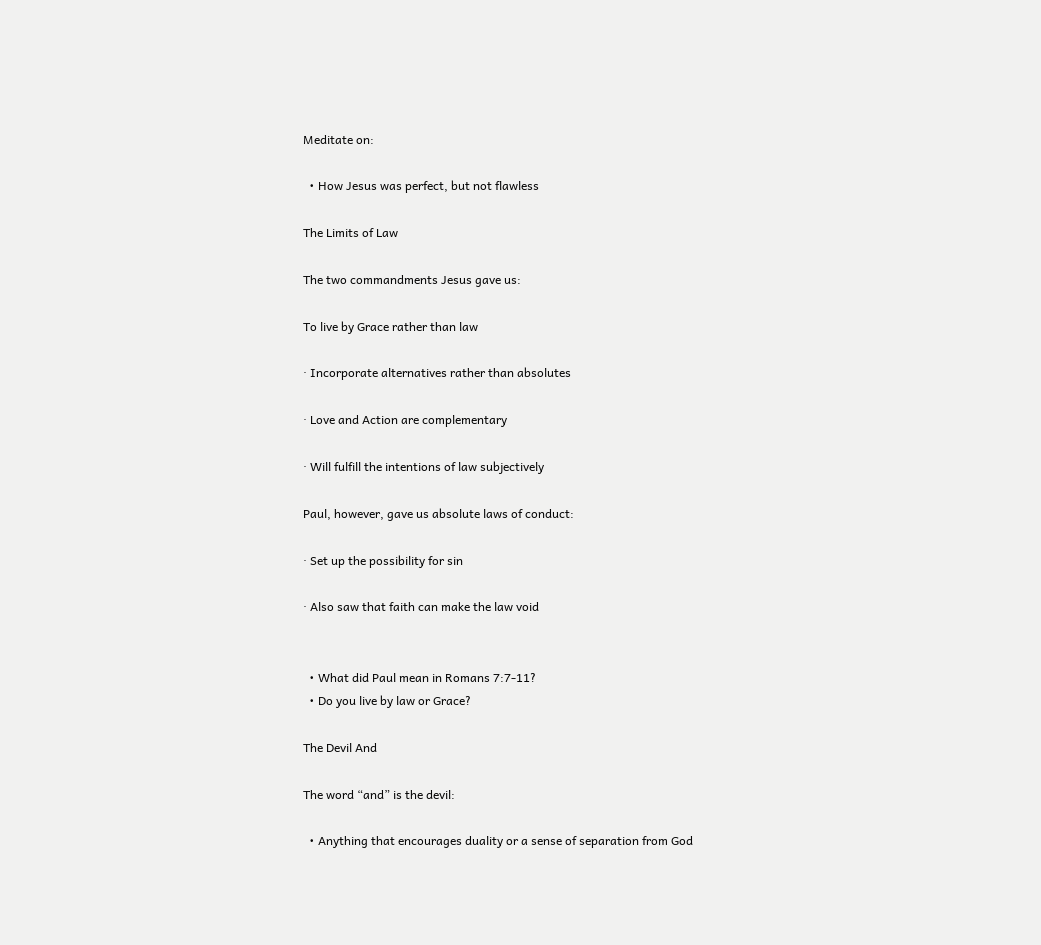Meditate on:

  • How Jesus was perfect, but not flawless

The Limits of Law

The two commandments Jesus gave us:

To live by Grace rather than law

· Incorporate alternatives rather than absolutes

· Love and Action are complementary

· Will fulfill the intentions of law subjectively

Paul, however, gave us absolute laws of conduct:

· Set up the possibility for sin

· Also saw that faith can make the law void


  • What did Paul mean in Romans 7:7-11?
  • Do you live by law or Grace?

The Devil And

The word “and” is the devil:

  • Anything that encourages duality or a sense of separation from God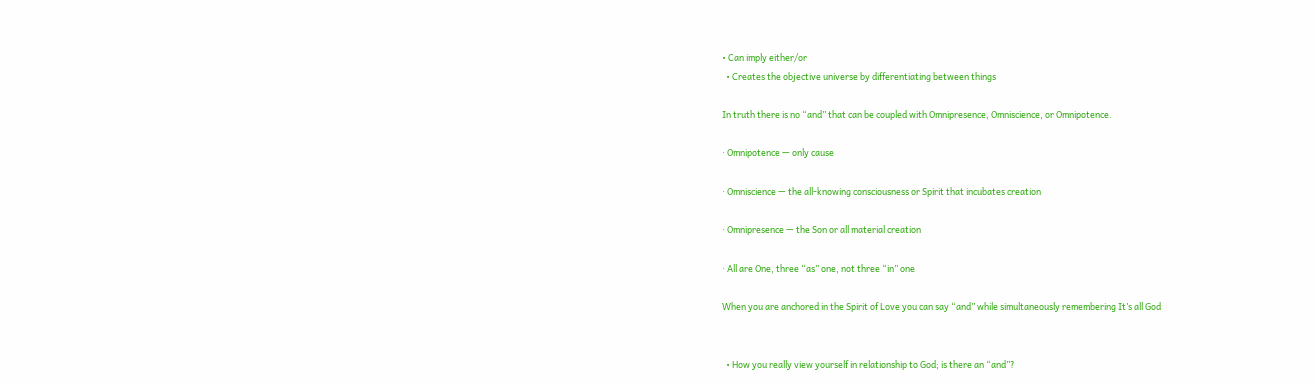• Can imply either/or
  • Creates the objective universe by differentiating between things

In truth there is no “and” that can be coupled with Omnipresence, Omniscience, or Omnipotence.

· Omnipotence — only cause

· Omniscience — the all-knowing consciousness or Spirit that incubates creation

· Omnipresence — the Son or all material creation

· All are One, three “as” one, not three “in” one

When you are anchored in the Spirit of Love you can say “and” while simultaneously remembering It’s all God


  • How you really view yourself in relationship to God; is there an “and”?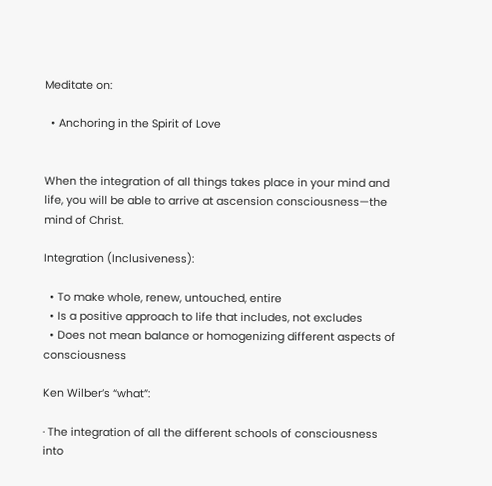Meditate on:

  • Anchoring in the Spirit of Love


When the integration of all things takes place in your mind and life, you will be able to arrive at ascension consciousness—the mind of Christ.

Integration (Inclusiveness):

  • To make whole, renew, untouched, entire
  • Is a positive approach to life that includes, not excludes
  • Does not mean balance or homogenizing different aspects of consciousness

Ken Wilber’s “what”:

· The integration of all the different schools of consciousness into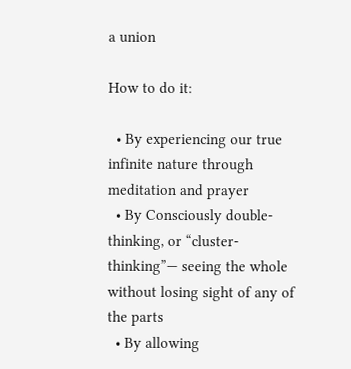a union

How to do it:

  • By experiencing our true infinite nature through meditation and prayer
  • By Consciously double-thinking, or “cluster-thinking”— seeing the whole without losing sight of any of the parts
  • By allowing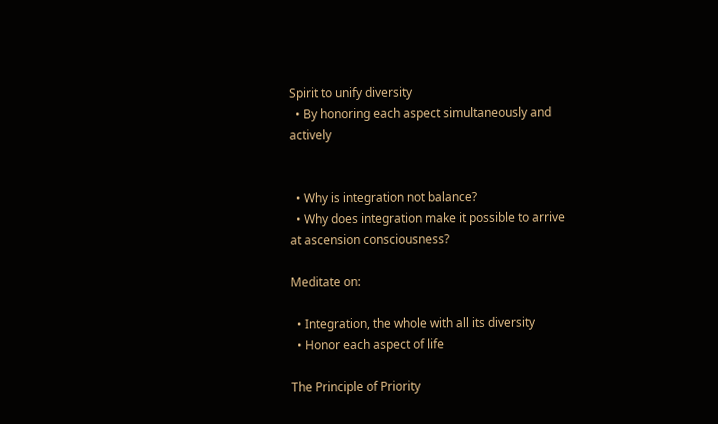Spirit to unify diversity
  • By honoring each aspect simultaneously and actively


  • Why is integration not balance?
  • Why does integration make it possible to arrive at ascension consciousness?

Meditate on:

  • Integration, the whole with all its diversity
  • Honor each aspect of life

The Principle of Priority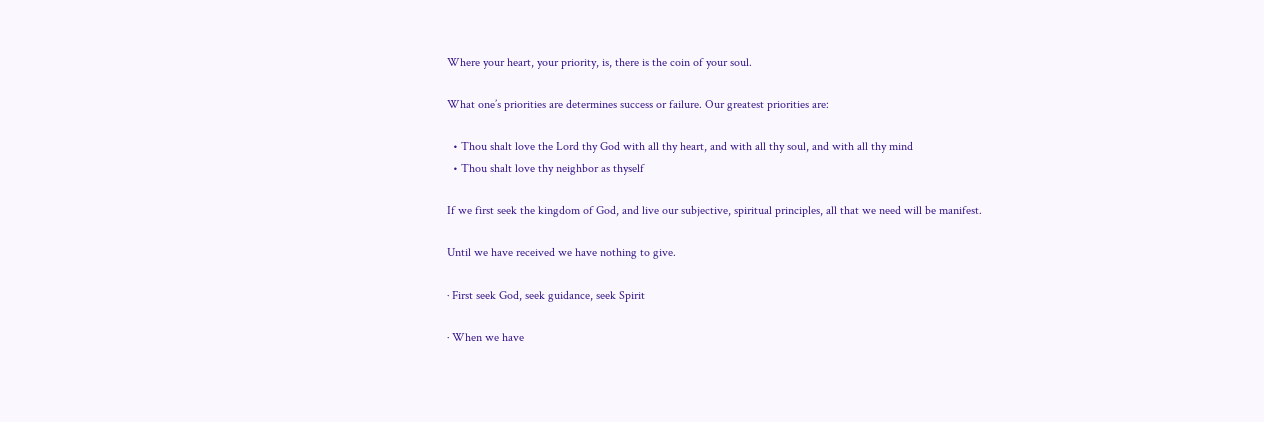Where your heart, your priority, is, there is the coin of your soul.

What one’s priorities are determines success or failure. Our greatest priorities are:

  • Thou shalt love the Lord thy God with all thy heart, and with all thy soul, and with all thy mind
  • Thou shalt love thy neighbor as thyself

If we first seek the kingdom of God, and live our subjective, spiritual principles, all that we need will be manifest.

Until we have received we have nothing to give.

· First seek God, seek guidance, seek Spirit

· When we have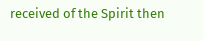received of the Spirit then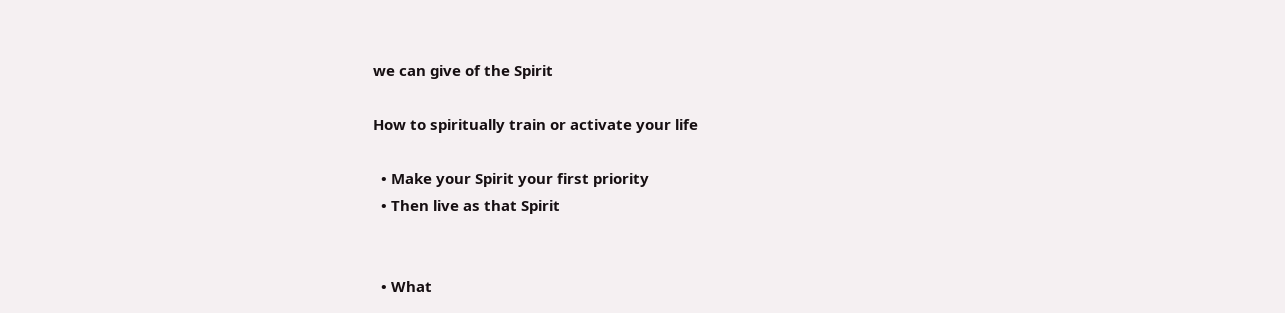we can give of the Spirit

How to spiritually train or activate your life

  • Make your Spirit your first priority
  • Then live as that Spirit


  • What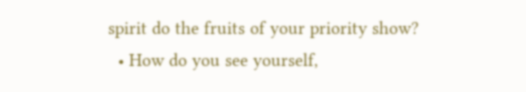spirit do the fruits of your priority show?
  • How do you see yourself,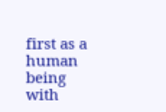first as a human being with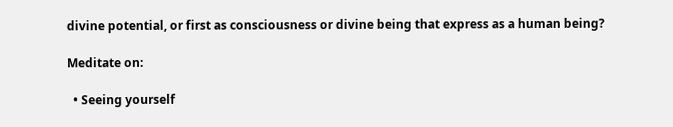divine potential, or first as consciousness or divine being that express as a human being?

Meditate on:

  • Seeing yourself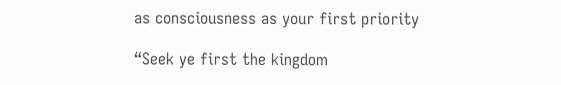as consciousness as your first priority

“Seek ye first the kingdom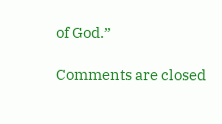of God.”

Comments are closed